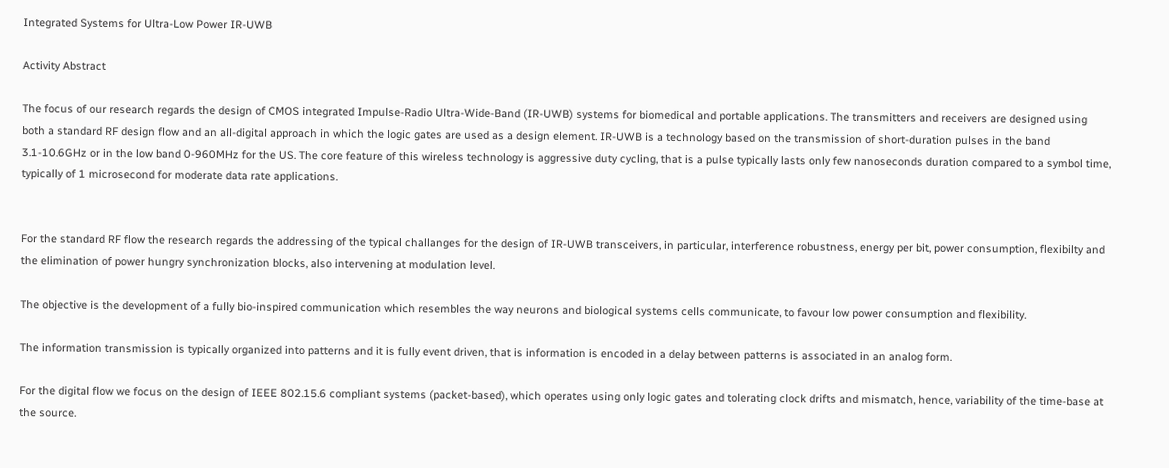Integrated Systems for Ultra-Low Power IR-UWB

Activity Abstract

The focus of our research regards the design of CMOS integrated Impulse-Radio Ultra-Wide-Band (IR-UWB) systems for biomedical and portable applications. The transmitters and receivers are designed using both a standard RF design flow and an all-digital approach in which the logic gates are used as a design element. IR-UWB is a technology based on the transmission of short-duration pulses in the band 3.1-10.6GHz or in the low band 0-960MHz for the US. The core feature of this wireless technology is aggressive duty cycling, that is a pulse typically lasts only few nanoseconds duration compared to a symbol time, typically of 1 microsecond for moderate data rate applications.


For the standard RF flow the research regards the addressing of the typical challanges for the design of IR-UWB transceivers, in particular, interference robustness, energy per bit, power consumption, flexibilty and the elimination of power hungry synchronization blocks, also intervening at modulation level.

The objective is the development of a fully bio-inspired communication which resembles the way neurons and biological systems cells communicate, to favour low power consumption and flexibility.

The information transmission is typically organized into patterns and it is fully event driven, that is information is encoded in a delay between patterns is associated in an analog form.

For the digital flow we focus on the design of IEEE 802.15.6 compliant systems (packet-based), which operates using only logic gates and tolerating clock drifts and mismatch, hence, variability of the time-base at the source.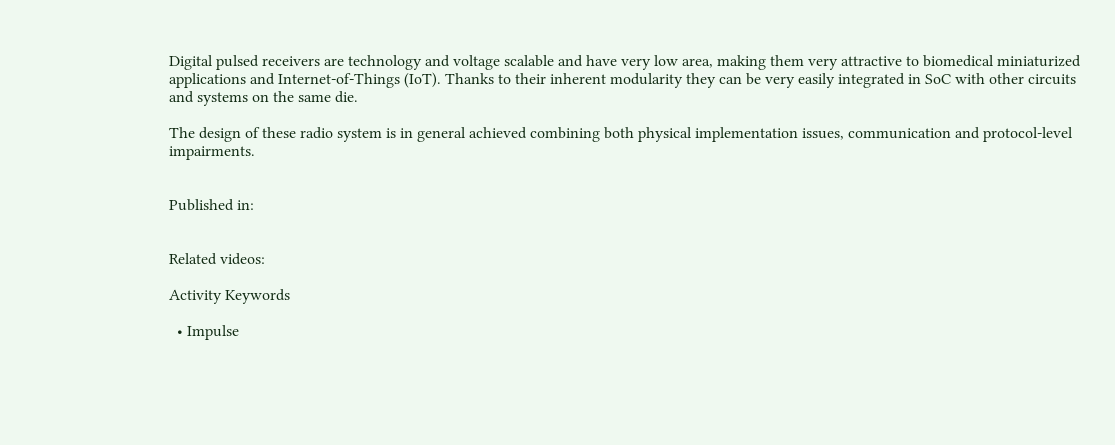Digital pulsed receivers are technology and voltage scalable and have very low area, making them very attractive to biomedical miniaturized applications and Internet-of-Things (IoT). Thanks to their inherent modularity they can be very easily integrated in SoC with other circuits and systems on the same die.

The design of these radio system is in general achieved combining both physical implementation issues, communication and protocol-level impairments.


Published in:


Related videos:

Activity Keywords

  • Impulse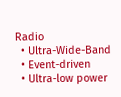Radio
  • Ultra-Wide-Band
  • Event-driven
  • Ultra-low power